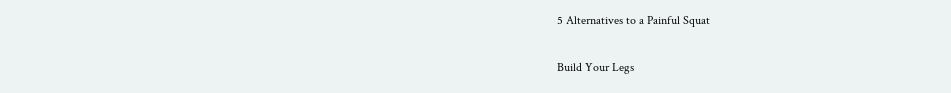5 Alternatives to a Painful Squat

Build Your Legs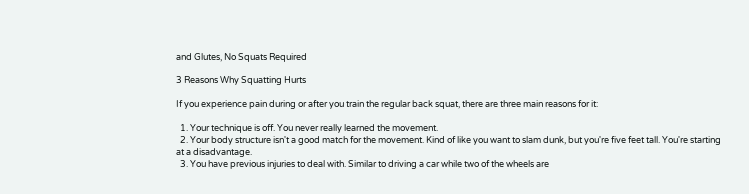and Glutes, No Squats Required

3 Reasons Why Squatting Hurts

If you experience pain during or after you train the regular back squat, there are three main reasons for it:

  1. Your technique is off. You never really learned the movement.
  2. Your body structure isn't a good match for the movement. Kind of like you want to slam dunk, but you're five feet tall. You're starting at a disadvantage.
  3. You have previous injuries to deal with. Similar to driving a car while two of the wheels are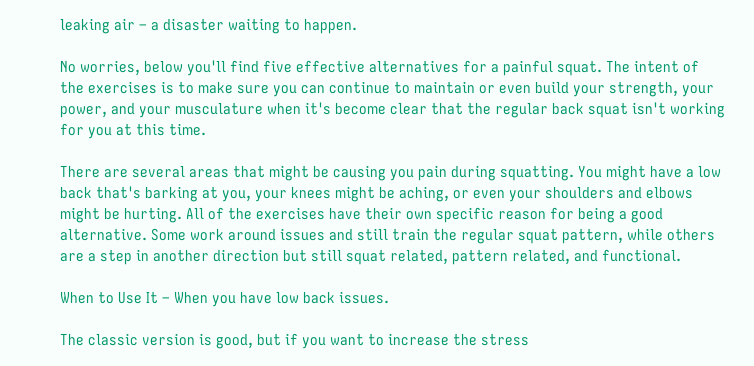leaking air – a disaster waiting to happen.

No worries, below you'll find five effective alternatives for a painful squat. The intent of the exercises is to make sure you can continue to maintain or even build your strength, your power, and your musculature when it's become clear that the regular back squat isn't working for you at this time.

There are several areas that might be causing you pain during squatting. You might have a low back that's barking at you, your knees might be aching, or even your shoulders and elbows might be hurting. All of the exercises have their own specific reason for being a good alternative. Some work around issues and still train the regular squat pattern, while others are a step in another direction but still squat related, pattern related, and functional.

When to Use It – When you have low back issues.

The classic version is good, but if you want to increase the stress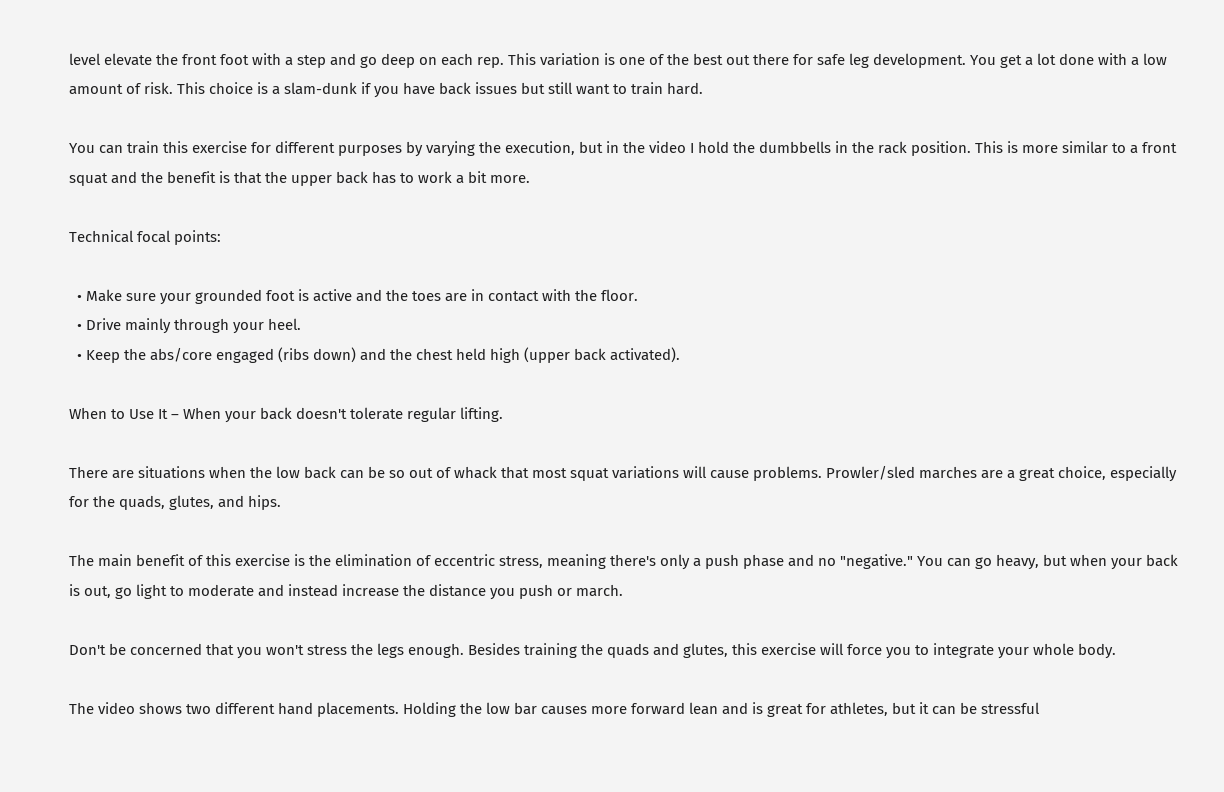level elevate the front foot with a step and go deep on each rep. This variation is one of the best out there for safe leg development. You get a lot done with a low amount of risk. This choice is a slam-dunk if you have back issues but still want to train hard.

You can train this exercise for different purposes by varying the execution, but in the video I hold the dumbbells in the rack position. This is more similar to a front squat and the benefit is that the upper back has to work a bit more.

Technical focal points:

  • Make sure your grounded foot is active and the toes are in contact with the floor.
  • Drive mainly through your heel.
  • Keep the abs/core engaged (ribs down) and the chest held high (upper back activated).

When to Use It – When your back doesn't tolerate regular lifting.

There are situations when the low back can be so out of whack that most squat variations will cause problems. Prowler/sled marches are a great choice, especially for the quads, glutes, and hips.

The main benefit of this exercise is the elimination of eccentric stress, meaning there's only a push phase and no "negative." You can go heavy, but when your back is out, go light to moderate and instead increase the distance you push or march.

Don't be concerned that you won't stress the legs enough. Besides training the quads and glutes, this exercise will force you to integrate your whole body.

The video shows two different hand placements. Holding the low bar causes more forward lean and is great for athletes, but it can be stressful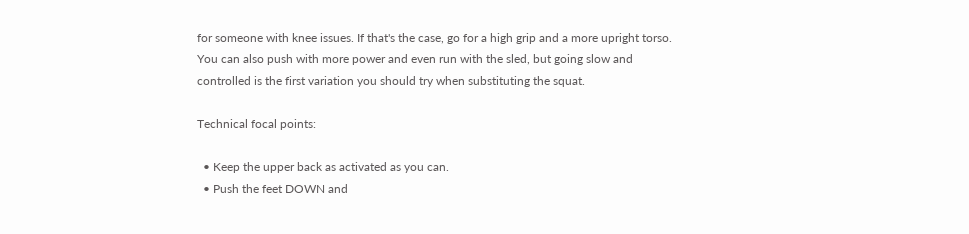for someone with knee issues. If that's the case, go for a high grip and a more upright torso. You can also push with more power and even run with the sled, but going slow and controlled is the first variation you should try when substituting the squat.

Technical focal points:

  • Keep the upper back as activated as you can.
  • Push the feet DOWN and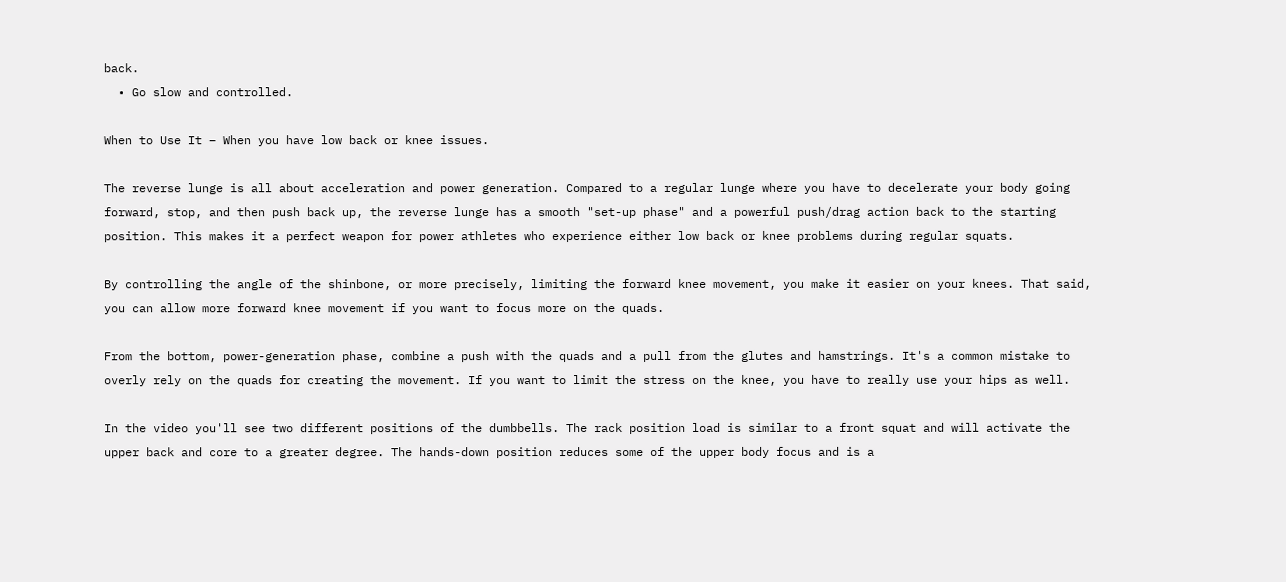back.
  • Go slow and controlled.

When to Use It – When you have low back or knee issues.

The reverse lunge is all about acceleration and power generation. Compared to a regular lunge where you have to decelerate your body going forward, stop, and then push back up, the reverse lunge has a smooth "set-up phase" and a powerful push/drag action back to the starting position. This makes it a perfect weapon for power athletes who experience either low back or knee problems during regular squats.

By controlling the angle of the shinbone, or more precisely, limiting the forward knee movement, you make it easier on your knees. That said, you can allow more forward knee movement if you want to focus more on the quads.

From the bottom, power-generation phase, combine a push with the quads and a pull from the glutes and hamstrings. It's a common mistake to overly rely on the quads for creating the movement. If you want to limit the stress on the knee, you have to really use your hips as well.

In the video you'll see two different positions of the dumbbells. The rack position load is similar to a front squat and will activate the upper back and core to a greater degree. The hands-down position reduces some of the upper body focus and is a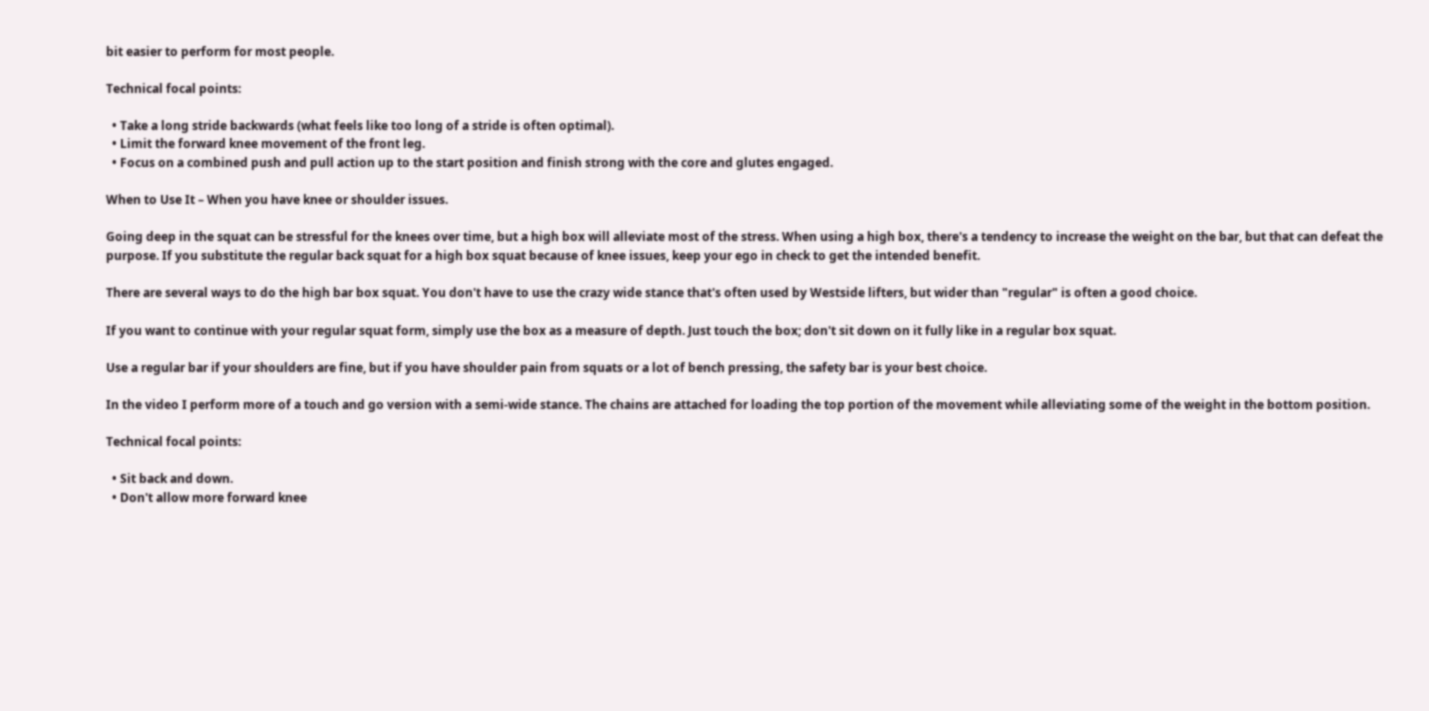bit easier to perform for most people.

Technical focal points:

  • Take a long stride backwards (what feels like too long of a stride is often optimal).
  • Limit the forward knee movement of the front leg.
  • Focus on a combined push and pull action up to the start position and finish strong with the core and glutes engaged.

When to Use It – When you have knee or shoulder issues.

Going deep in the squat can be stressful for the knees over time, but a high box will alleviate most of the stress. When using a high box, there's a tendency to increase the weight on the bar, but that can defeat the purpose. If you substitute the regular back squat for a high box squat because of knee issues, keep your ego in check to get the intended benefit.

There are several ways to do the high bar box squat. You don't have to use the crazy wide stance that's often used by Westside lifters, but wider than "regular" is often a good choice.

If you want to continue with your regular squat form, simply use the box as a measure of depth. Just touch the box; don't sit down on it fully like in a regular box squat.

Use a regular bar if your shoulders are fine, but if you have shoulder pain from squats or a lot of bench pressing, the safety bar is your best choice.

In the video I perform more of a touch and go version with a semi-wide stance. The chains are attached for loading the top portion of the movement while alleviating some of the weight in the bottom position.

Technical focal points:

  • Sit back and down.
  • Don't allow more forward knee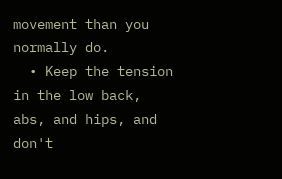movement than you normally do.
  • Keep the tension in the low back, abs, and hips, and don't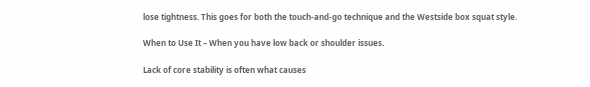lose tightness. This goes for both the touch-and-go technique and the Westside box squat style.

When to Use It – When you have low back or shoulder issues.

Lack of core stability is often what causes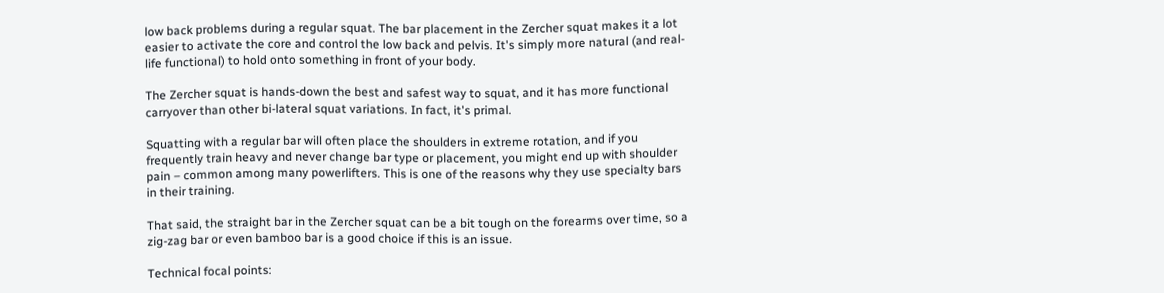low back problems during a regular squat. The bar placement in the Zercher squat makes it a lot easier to activate the core and control the low back and pelvis. It's simply more natural (and real-life functional) to hold onto something in front of your body.

The Zercher squat is hands-down the best and safest way to squat, and it has more functional carryover than other bi-lateral squat variations. In fact, it's primal.

Squatting with a regular bar will often place the shoulders in extreme rotation, and if you frequently train heavy and never change bar type or placement, you might end up with shoulder pain – common among many powerlifters. This is one of the reasons why they use specialty bars in their training.

That said, the straight bar in the Zercher squat can be a bit tough on the forearms over time, so a zig-zag bar or even bamboo bar is a good choice if this is an issue.

Technical focal points: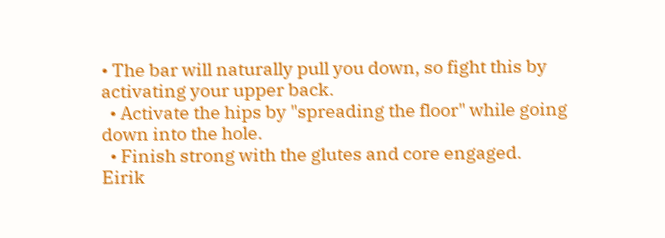• The bar will naturally pull you down, so fight this by activating your upper back.
  • Activate the hips by "spreading the floor" while going down into the hole.
  • Finish strong with the glutes and core engaged.
Eirik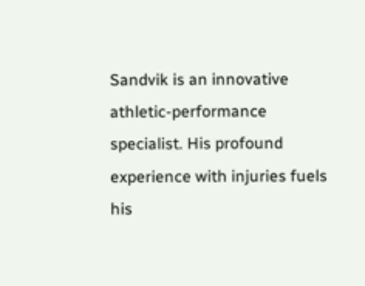Sandvik is an innovative athletic-performance specialist. His profound experience with injuries fuels his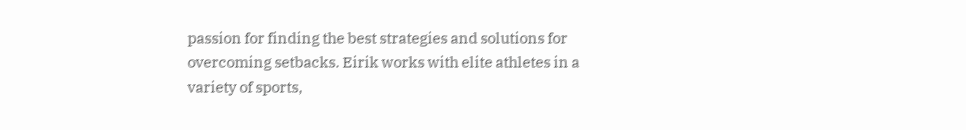passion for finding the best strategies and solutions for overcoming setbacks. Eirik works with elite athletes in a variety of sports,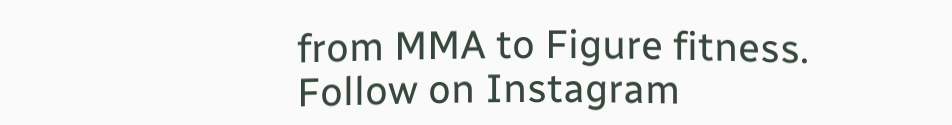from MMA to Figure fitness.    Follow on Instagram